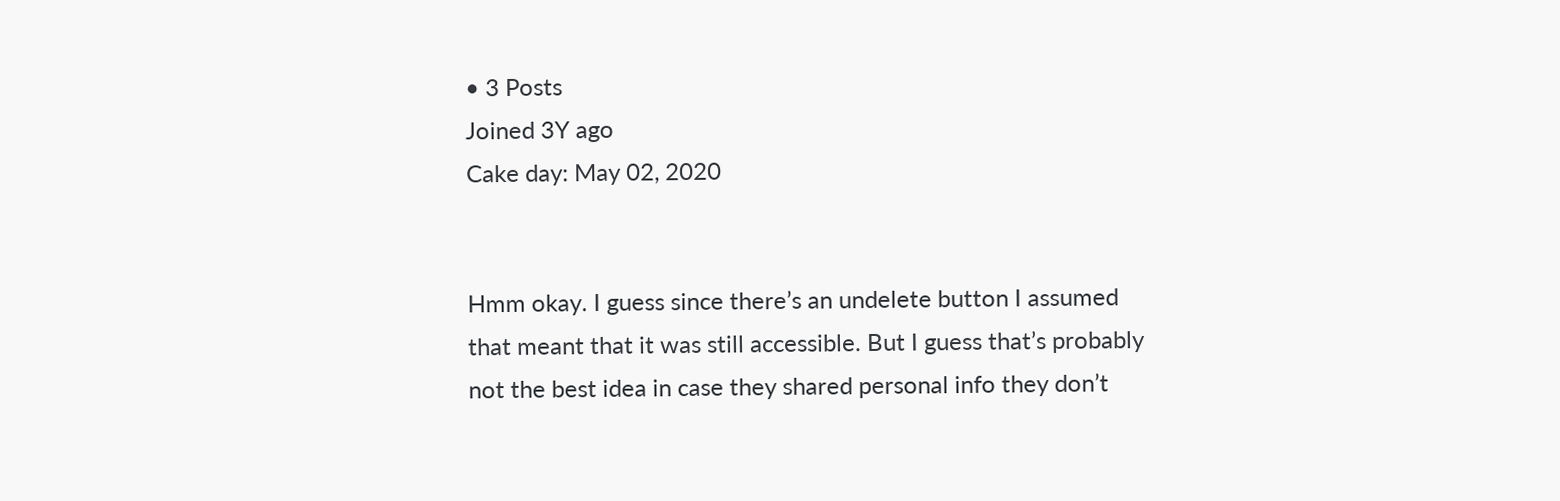• 3 Posts
Joined 3Y ago
Cake day: May 02, 2020


Hmm okay. I guess since there’s an undelete button I assumed that meant that it was still accessible. But I guess that’s probably not the best idea in case they shared personal info they don’t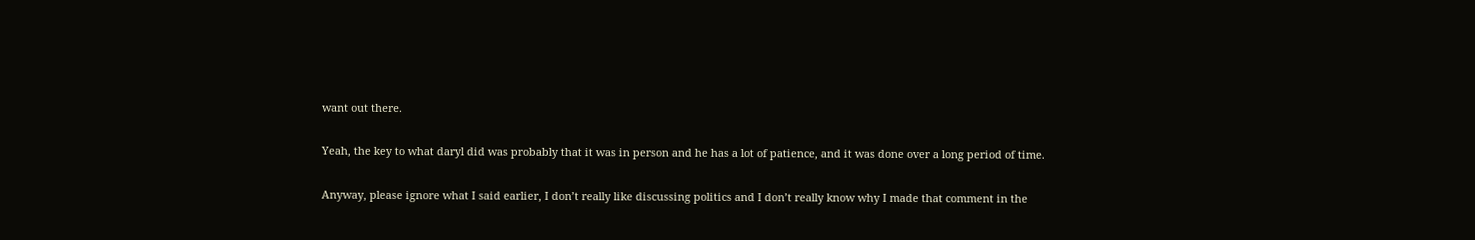want out there.

Yeah, the key to what daryl did was probably that it was in person and he has a lot of patience, and it was done over a long period of time.

Anyway, please ignore what I said earlier, I don’t really like discussing politics and I don’t really know why I made that comment in the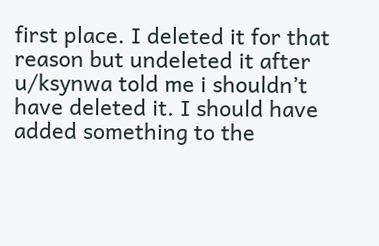first place. I deleted it for that reason but undeleted it after u/ksynwa told me i shouldn’t have deleted it. I should have added something to the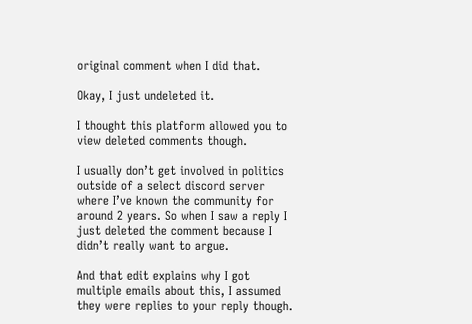original comment when I did that.

Okay, I just undeleted it.

I thought this platform allowed you to view deleted comments though.

I usually don’t get involved in politics outside of a select discord server where I’ve known the community for around 2 years. So when I saw a reply I just deleted the comment because I didn’t really want to argue.

And that edit explains why I got multiple emails about this, I assumed they were replies to your reply though.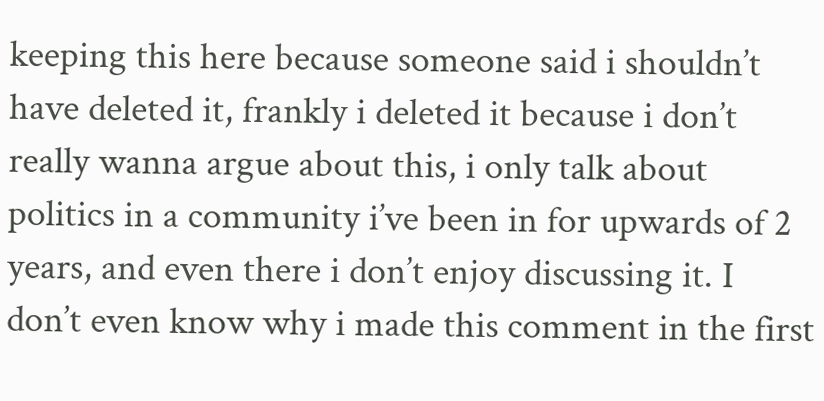keeping this here because someone said i shouldn’t have deleted it, frankly i deleted it because i don’t really wanna argue about this, i only talk about politics in a community i’ve been in for upwards of 2 years, and even there i don’t enjoy discussing it. I don’t even know why i made this comment in the first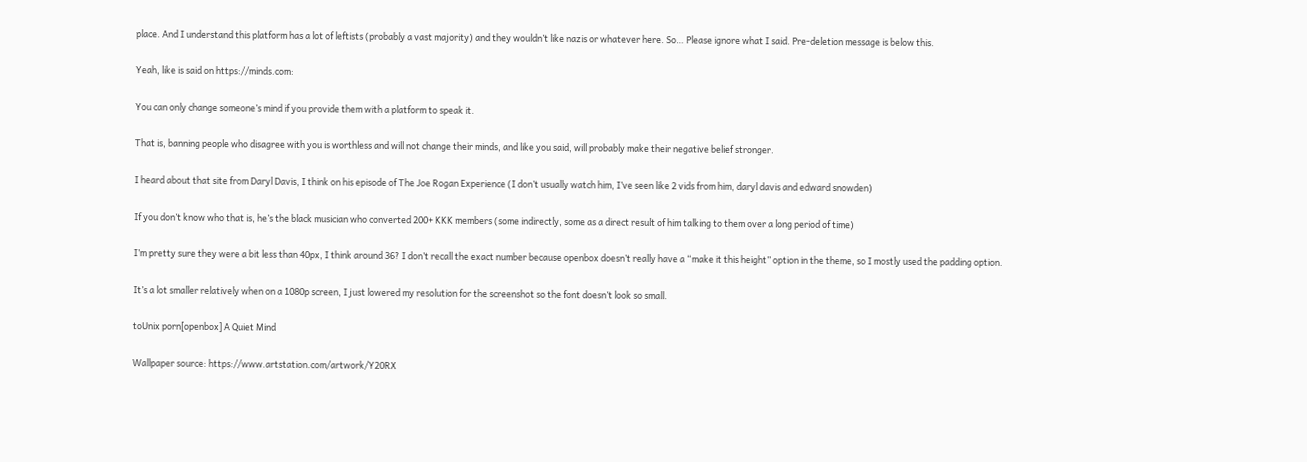place. And I understand this platform has a lot of leftists (probably a vast majority) and they wouldn’t like nazis or whatever here. So… Please ignore what I said. Pre-deletion message is below this.

Yeah, like is said on https://minds.com:

You can only change someone’s mind if you provide them with a platform to speak it.

That is, banning people who disagree with you is worthless and will not change their minds, and like you said, will probably make their negative belief stronger.

I heard about that site from Daryl Davis, I think on his episode of The Joe Rogan Experience (I don’t usually watch him, I’ve seen like 2 vids from him, daryl davis and edward snowden)

If you don’t know who that is, he’s the black musician who converted 200+ KKK members (some indirectly, some as a direct result of him talking to them over a long period of time)

I’m pretty sure they were a bit less than 40px, I think around 36? I don’t recall the exact number because openbox doesn’t really have a “make it this height” option in the theme, so I mostly used the padding option.

It’s a lot smaller relatively when on a 1080p screen, I just lowered my resolution for the screenshot so the font doesn’t look so small.

toUnix porn[openbox] A Quiet Mind

Wallpaper source: https://www.artstation.com/artwork/Y20RX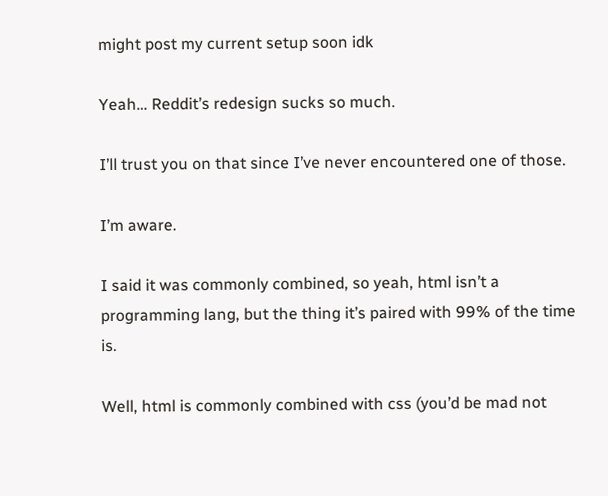might post my current setup soon idk

Yeah… Reddit’s redesign sucks so much.

I’ll trust you on that since I’ve never encountered one of those.

I’m aware.

I said it was commonly combined, so yeah, html isn’t a programming lang, but the thing it’s paired with 99% of the time is.

Well, html is commonly combined with css (you’d be mad not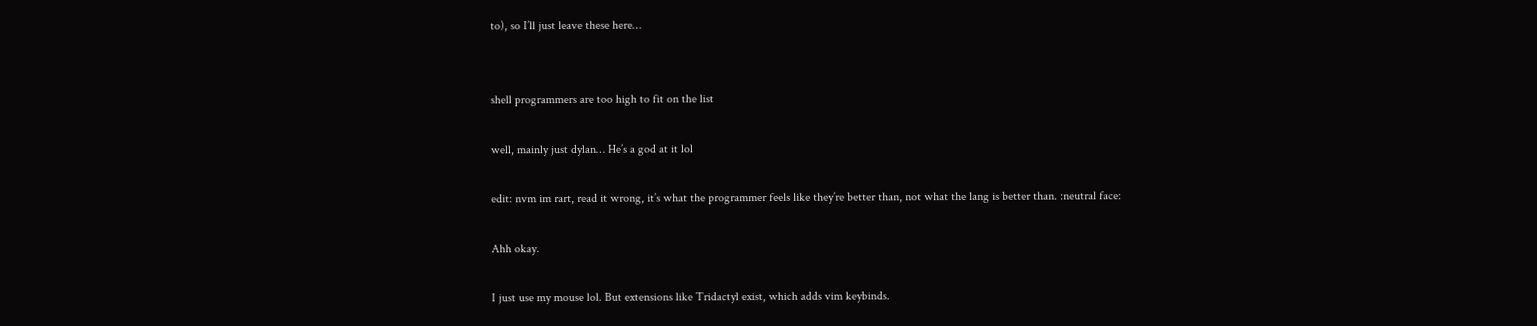to), so I’ll just leave these here…


shell programmers are too high to fit on the list

well, mainly just dylan… He’s a god at it lol

edit: nvm im rart, read it wrong, it’s what the programmer feels like they’re better than, not what the lang is better than. :neutral face:

Ahh okay.

I just use my mouse lol. But extensions like Tridactyl exist, which adds vim keybinds.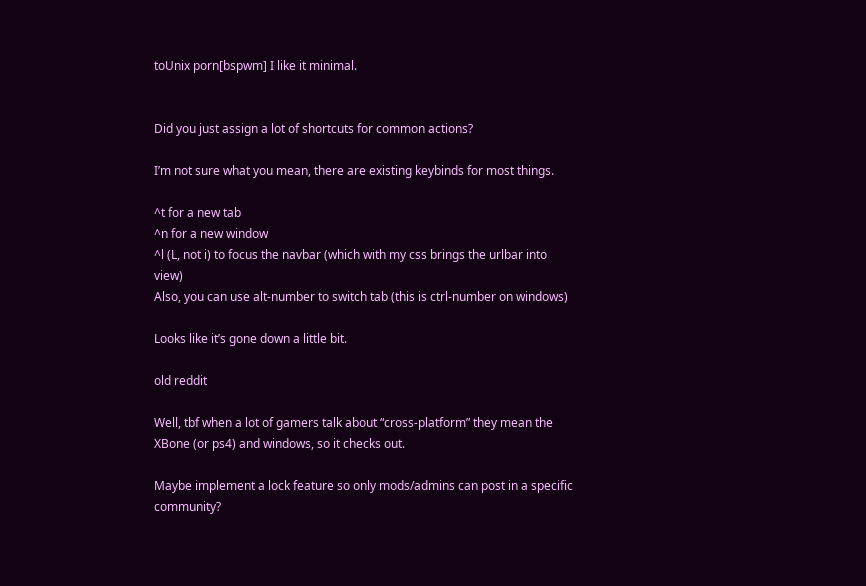toUnix porn[bspwm] I like it minimal.


Did you just assign a lot of shortcuts for common actions?

I’m not sure what you mean, there are existing keybinds for most things.

^t for a new tab
^n for a new window
^l (L, not i) to focus the navbar (which with my css brings the urlbar into view)
Also, you can use alt-number to switch tab (this is ctrl-number on windows)

Looks like it’s gone down a little bit.

old reddit

Well, tbf when a lot of gamers talk about “cross-platform” they mean the XBone (or ps4) and windows, so it checks out.

Maybe implement a lock feature so only mods/admins can post in a specific community?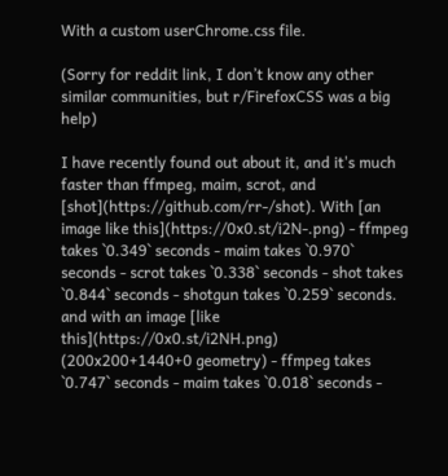With a custom userChrome.css file.

(Sorry for reddit link, I don’t know any other similar communities, but r/FirefoxCSS was a big help)

I have recently found out about it, and it's much faster than ffmpeg, maim, scrot, and [shot](https://github.com/rr-/shot). With [an image like this](https://0x0.st/i2N-.png) - ffmpeg takes `0.349` seconds - maim takes `0.970` seconds - scrot takes `0.338` seconds - shot takes `0.844` seconds - shotgun takes `0.259` seconds. and with an image [like this](https://0x0.st/i2NH.png) (200x200+1440+0 geometry) - ffmpeg takes `0.747` seconds - maim takes `0.018` seconds -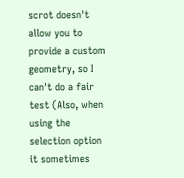scrot doesn't allow you to provide a custom geometry, so I can't do a fair test (Also, when using the selection option it sometimes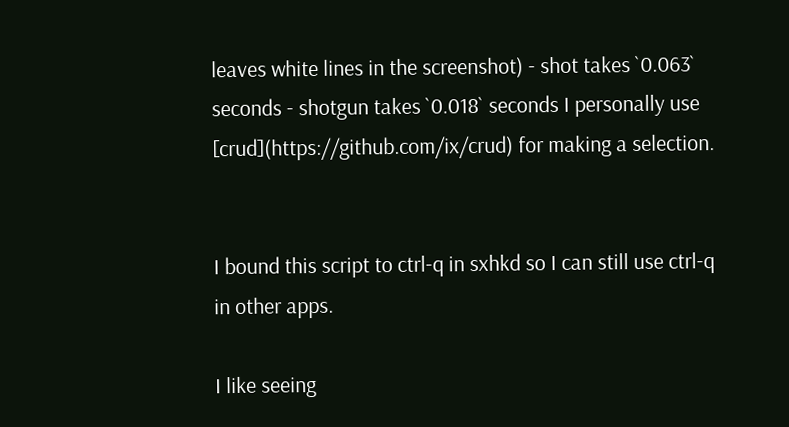leaves white lines in the screenshot) - shot takes `0.063` seconds - shotgun takes `0.018` seconds I personally use [crud](https://github.com/ix/crud) for making a selection.


I bound this script to ctrl-q in sxhkd so I can still use ctrl-q in other apps.

I like seeing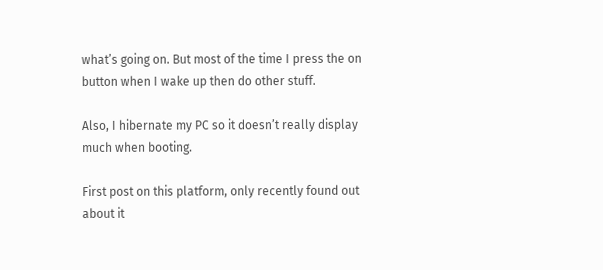what’s going on. But most of the time I press the on button when I wake up then do other stuff.

Also, I hibernate my PC so it doesn’t really display much when booting.

First post on this platform, only recently found out about it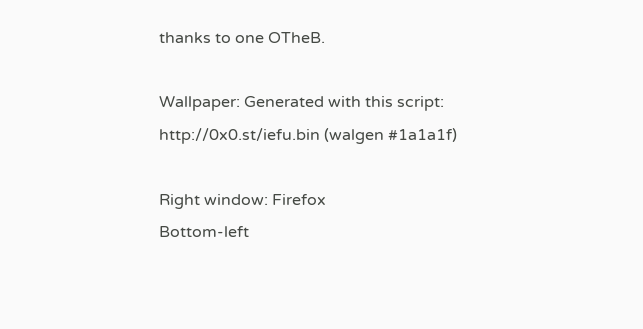thanks to one OTheB.

Wallpaper: Generated with this script: http://0x0.st/iefu.bin (walgen #1a1a1f)

Right window: Firefox
Bottom-left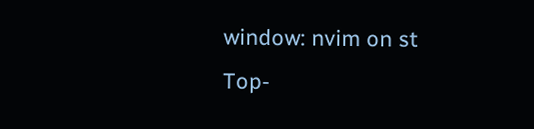window: nvim on st
Top-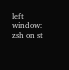left window: zsh on st